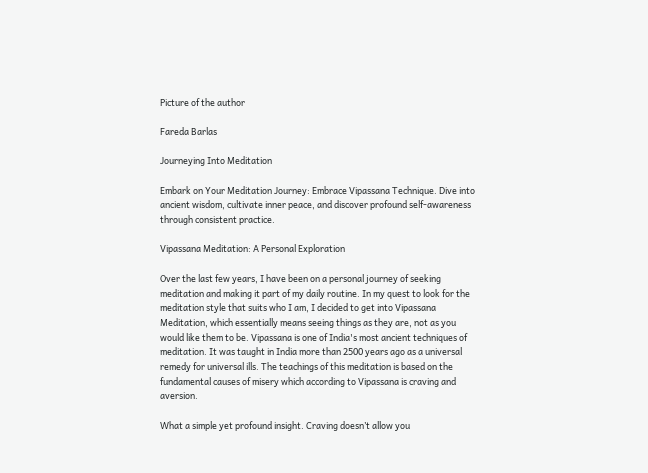Picture of the author

Fareda Barlas

Journeying Into Meditation

Embark on Your Meditation Journey: Embrace Vipassana Technique. Dive into ancient wisdom, cultivate inner peace, and discover profound self-awareness through consistent practice.

Vipassana Meditation: A Personal Exploration

Over the last few years, I have been on a personal journey of seeking meditation and making it part of my daily routine. In my quest to look for the meditation style that suits who I am, I decided to get into Vipassana Meditation, which essentially means seeing things as they are, not as you would like them to be. Vipassana is one of India's most ancient techniques of meditation. It was taught in India more than 2500 years ago as a universal remedy for universal ills. The teachings of this meditation is based on the fundamental causes of misery which according to Vipassana is craving and aversion.

What a simple yet profound insight. Craving doesn’t allow you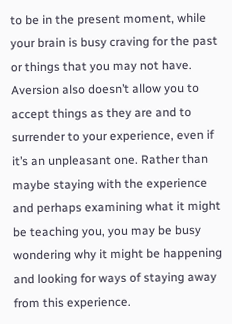to be in the present moment, while your brain is busy craving for the past or things that you may not have. Aversion also doesn’t allow you to accept things as they are and to surrender to your experience, even if it’s an unpleasant one. Rather than maybe staying with the experience and perhaps examining what it might be teaching you, you may be busy wondering why it might be happening and looking for ways of staying away from this experience.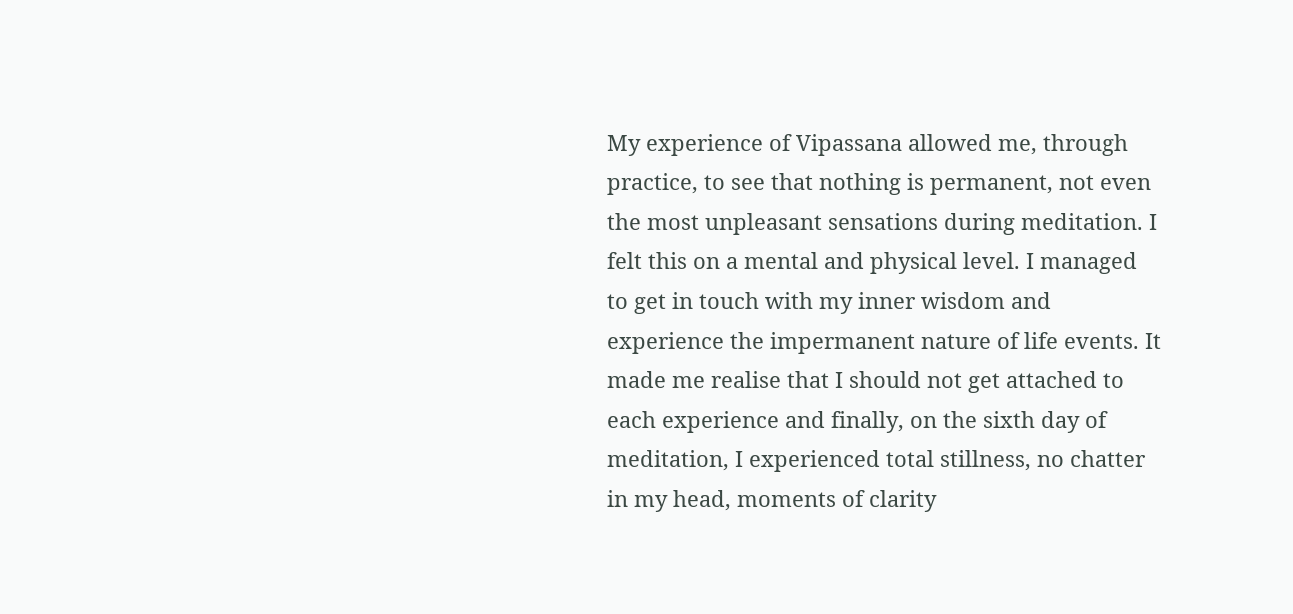My experience of Vipassana allowed me, through practice, to see that nothing is permanent, not even the most unpleasant sensations during meditation. I felt this on a mental and physical level. I managed to get in touch with my inner wisdom and experience the impermanent nature of life events. It made me realise that I should not get attached to each experience and finally, on the sixth day of meditation, I experienced total stillness, no chatter in my head, moments of clarity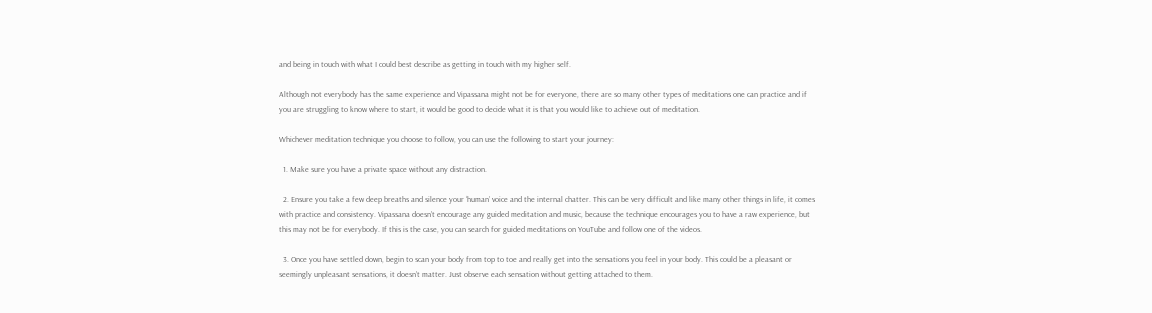and being in touch with what I could best describe as getting in touch with my higher self.

Although not everybody has the same experience and Vipassana might not be for everyone, there are so many other types of meditations one can practice and if you are struggling to know where to start, it would be good to decide what it is that you would like to achieve out of meditation.

Whichever meditation technique you choose to follow, you can use the following to start your journey:

  1. Make sure you have a private space without any distraction.

  2. Ensure you take a few deep breaths and silence your ‘human’ voice and the internal chatter. This can be very difficult and like many other things in life, it comes with practice and consistency. Vipassana doesn’t encourage any guided meditation and music, because the technique encourages you to have a raw experience, but this may not be for everybody. If this is the case, you can search for guided meditations on YouTube and follow one of the videos.

  3. Once you have settled down, begin to scan your body from top to toe and really get into the sensations you feel in your body. This could be a pleasant or seemingly unpleasant sensations, it doesn’t matter. Just observe each sensation without getting attached to them.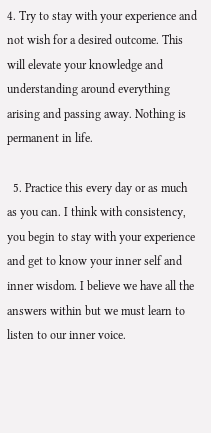4. Try to stay with your experience and not wish for a desired outcome. This will elevate your knowledge and understanding around everything arising and passing away. Nothing is permanent in life.

  5. Practice this every day or as much as you can. I think with consistency, you begin to stay with your experience and get to know your inner self and inner wisdom. I believe we have all the answers within but we must learn to listen to our inner voice.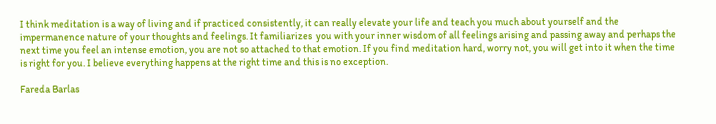I think meditation is a way of living and if practiced consistently, it can really elevate your life and teach you much about yourself and the impermanence nature of your thoughts and feelings. It familiarizes  you with your inner wisdom of all feelings arising and passing away and perhaps the next time you feel an intense emotion, you are not so attached to that emotion. If you find meditation hard, worry not, you will get into it when the time is right for you. I believe everything happens at the right time and this is no exception.

Fareda Barlas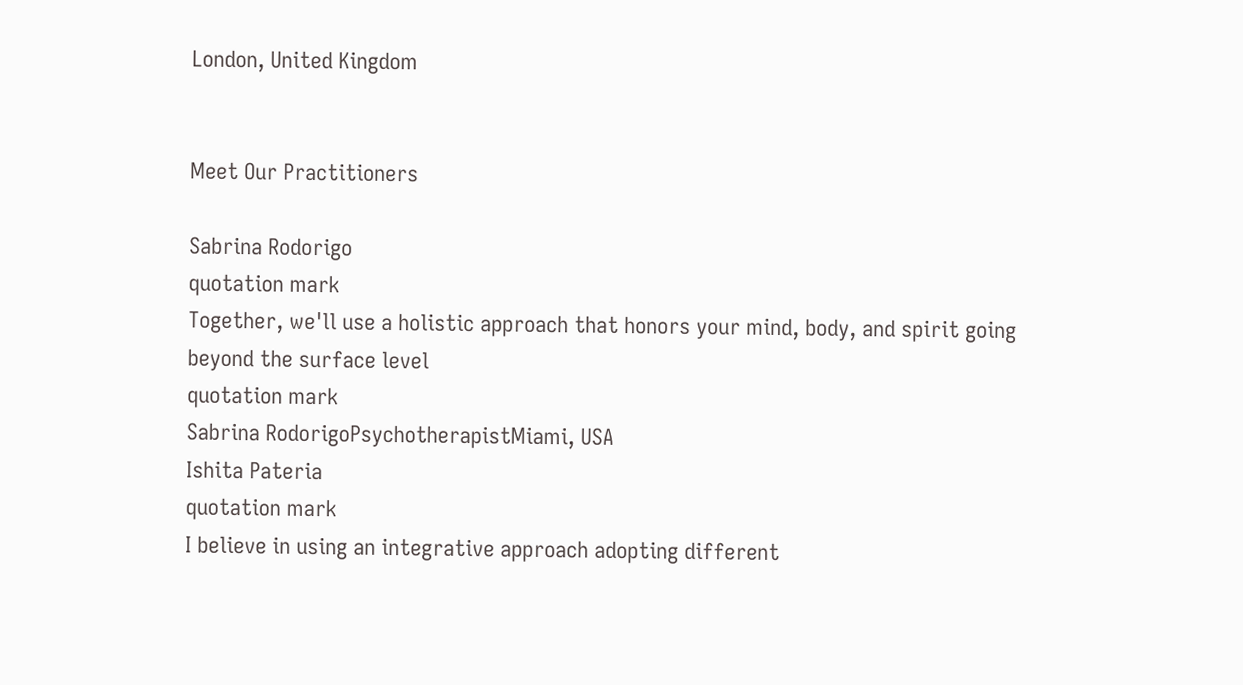London, United Kingdom


Meet Our Practitioners

Sabrina Rodorigo
quotation mark
Together, we'll use a holistic approach that honors your mind, body, and spirit going beyond the surface level
quotation mark
Sabrina RodorigoPsychotherapistMiami, USA
Ishita Pateria
quotation mark
I believe in using an integrative approach adopting different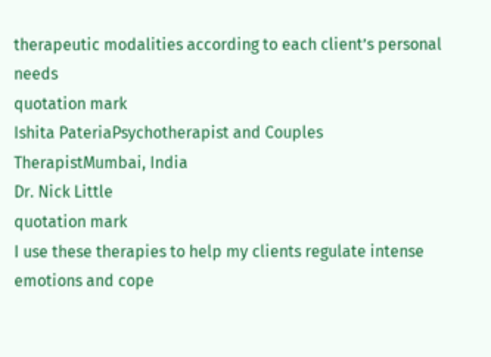therapeutic modalities according to each client’s personal needs
quotation mark
Ishita PateriaPsychotherapist and Couples TherapistMumbai, India
Dr. Nick Little
quotation mark
I use these therapies to help my clients regulate intense emotions and cope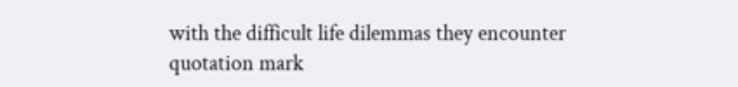with the difficult life dilemmas they encounter
quotation mark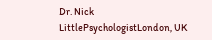Dr. Nick LittlePsychologistLondon, UK